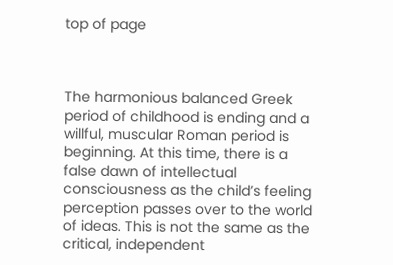top of page



The harmonious balanced Greek period of childhood is ending and a willful, muscular Roman period is beginning. At this time, there is a false dawn of intellectual consciousness as the child’s feeling perception passes over to the world of ideas. This is not the same as the critical, independent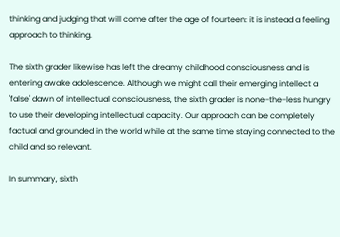thinking and judging that will come after the age of fourteen: it is instead a feeling approach to thinking.

The sixth grader likewise has left the dreamy childhood consciousness and is entering awake adolescence. Although we might call their emerging intellect a 'false' dawn of intellectual consciousness, the sixth grader is none-the-less hungry to use their developing intellectual capacity. Our approach can be completely factual and grounded in the world while at the same time staying connected to the child and so relevant.

In summary, sixth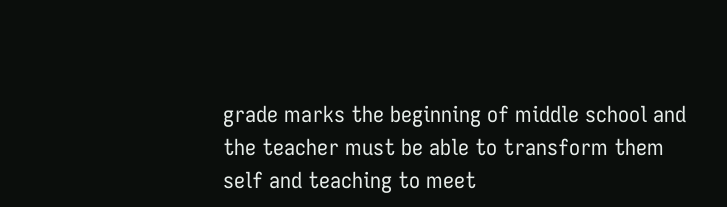grade marks the beginning of middle school and the teacher must be able to transform them self and teaching to meet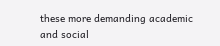these more demanding academic and social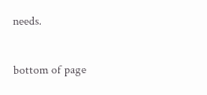needs.

bottom of page